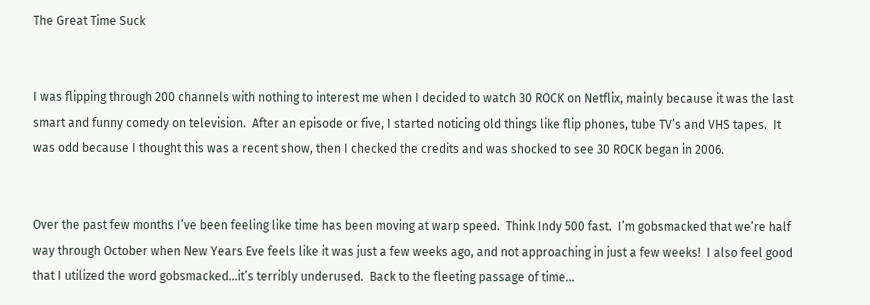The Great Time Suck


I was flipping through 200 channels with nothing to interest me when I decided to watch 30 ROCK on Netflix, mainly because it was the last smart and funny comedy on television.  After an episode or five, I started noticing old things like flip phones, tube TV’s and VHS tapes.  It was odd because I thought this was a recent show, then I checked the credits and was shocked to see 30 ROCK began in 2006.


Over the past few months I’ve been feeling like time has been moving at warp speed.  Think Indy 500 fast.  I’m gobsmacked that we’re half way through October when New Years Eve feels like it was just a few weeks ago, and not approaching in just a few weeks!  I also feel good that I utilized the word gobsmacked…it’s terribly underused.  Back to the fleeting passage of time…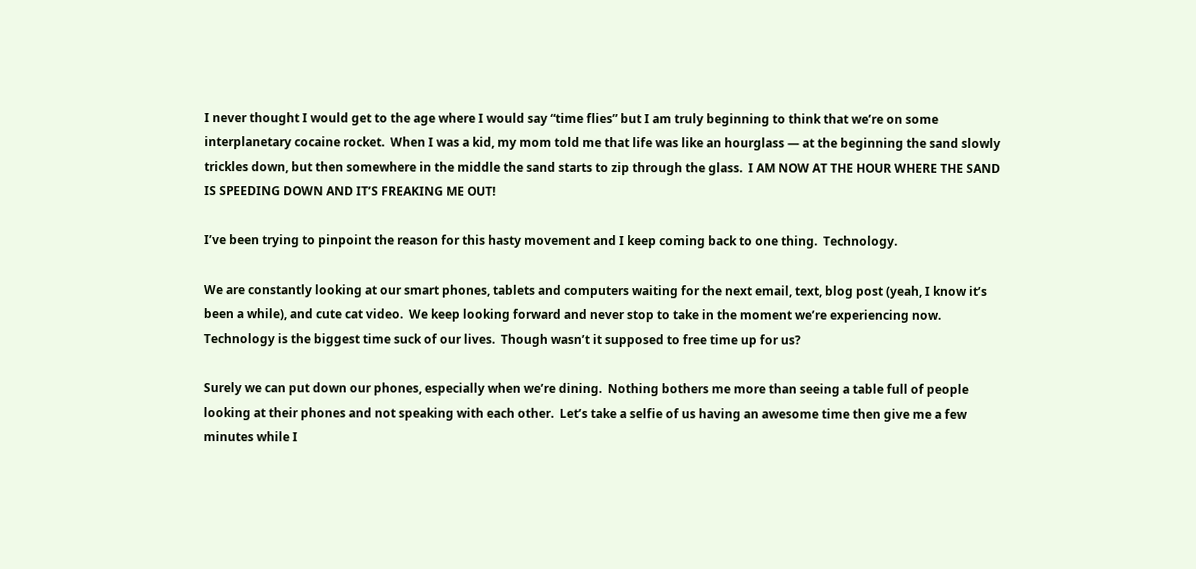I never thought I would get to the age where I would say “time flies” but I am truly beginning to think that we’re on some interplanetary cocaine rocket.  When I was a kid, my mom told me that life was like an hourglass — at the beginning the sand slowly trickles down, but then somewhere in the middle the sand starts to zip through the glass.  I AM NOW AT THE HOUR WHERE THE SAND IS SPEEDING DOWN AND IT’S FREAKING ME OUT!

I’ve been trying to pinpoint the reason for this hasty movement and I keep coming back to one thing.  Technology.

We are constantly looking at our smart phones, tablets and computers waiting for the next email, text, blog post (yeah, I know it’s been a while), and cute cat video.  We keep looking forward and never stop to take in the moment we’re experiencing now.  Technology is the biggest time suck of our lives.  Though wasn’t it supposed to free time up for us?

Surely we can put down our phones, especially when we’re dining.  Nothing bothers me more than seeing a table full of people looking at their phones and not speaking with each other.  Let’s take a selfie of us having an awesome time then give me a few minutes while I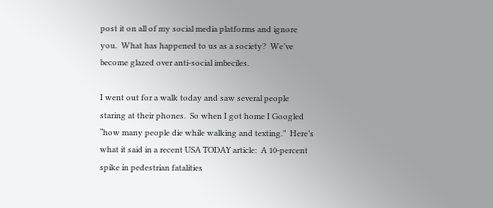post it on all of my social media platforms and ignore you.  What has happened to us as a society?  We’ve become glazed over anti-social imbeciles.

I went out for a walk today and saw several people staring at their phones.  So when I got home I Googled “how many people die while walking and texting.”  Here’s what it said in a recent USA TODAY article:  A 10-percent spike in pedestrian fatalities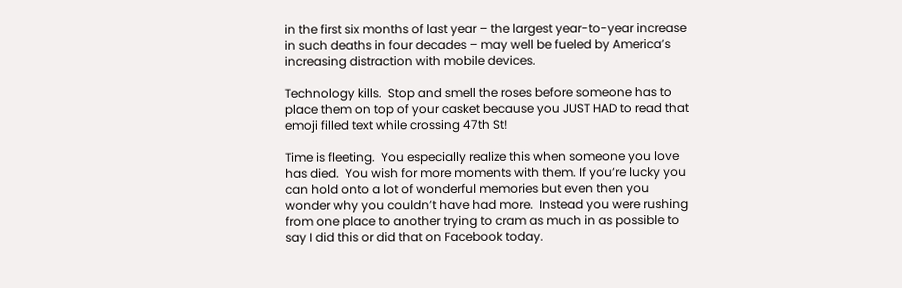in the first six months of last year – the largest year-to-year increase in such deaths in four decades – may well be fueled by America’s increasing distraction with mobile devices.

Technology kills.  Stop and smell the roses before someone has to place them on top of your casket because you JUST HAD to read that emoji filled text while crossing 47th St!

Time is fleeting.  You especially realize this when someone you love has died.  You wish for more moments with them. If you’re lucky you can hold onto a lot of wonderful memories but even then you wonder why you couldn’t have had more.  Instead you were rushing from one place to another trying to cram as much in as possible to say I did this or did that on Facebook today.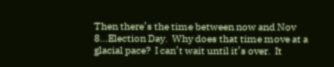Then there’s the time between now and Nov 8…Election Day.  Why does that time move at a glacial pace?  I can’t wait until it’s over.  It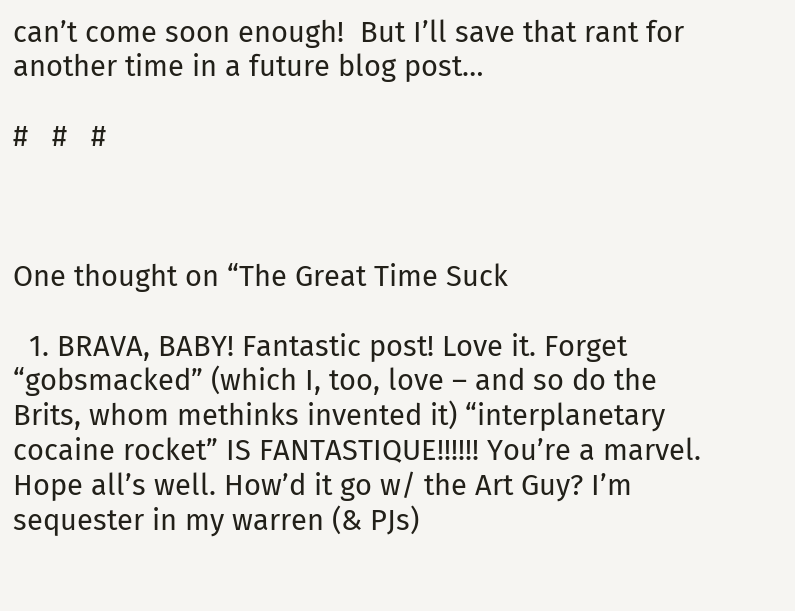can’t come soon enough!  But I’ll save that rant for another time in a future blog post…

#   #   #



One thought on “The Great Time Suck

  1. BRAVA, BABY! Fantastic post! Love it. Forget “gobsmacked” (which I, too, love – and so do the Brits, whom methinks invented it) “interplanetary cocaine rocket” IS FANTASTIQUE!!!!!! You’re a marvel. Hope all’s well. How’d it go w/ the Art Guy? I’m sequester in my warren (& PJs)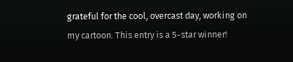grateful for the cool, overcast day, working on my cartoon. This entry is a 5-star winner!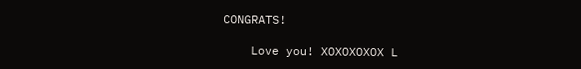CONGRATS!

    Love you! XOXOXOXOX L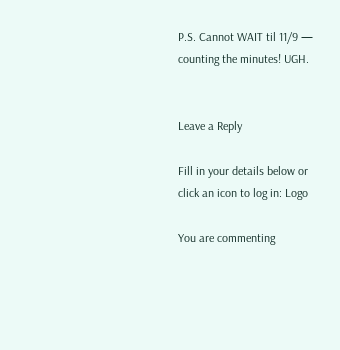P.S. Cannot WAIT til 11/9 — counting the minutes! UGH.


Leave a Reply

Fill in your details below or click an icon to log in: Logo

You are commenting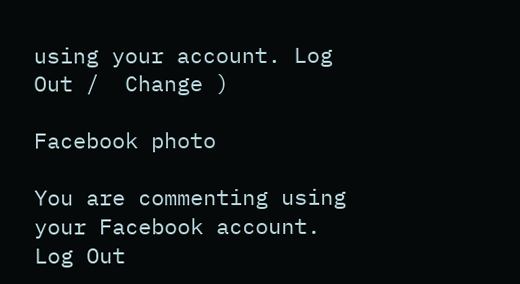using your account. Log Out /  Change )

Facebook photo

You are commenting using your Facebook account. Log Out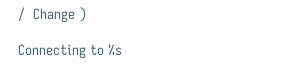/  Change )

Connecting to %s